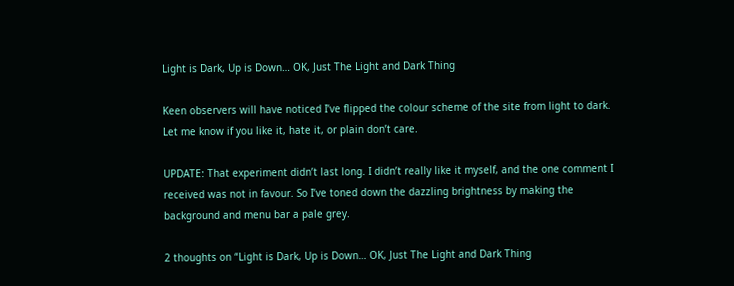Light is Dark, Up is Down… OK, Just The Light and Dark Thing

Keen observers will have noticed I’ve flipped the colour scheme of the site from light to dark. Let me know if you like it, hate it, or plain don’t care.

UPDATE: That experiment didn’t last long. I didn’t really like it myself, and the one comment I received was not in favour. So I’ve toned down the dazzling brightness by making the background and menu bar a pale grey.

2 thoughts on “Light is Dark, Up is Down… OK, Just The Light and Dark Thing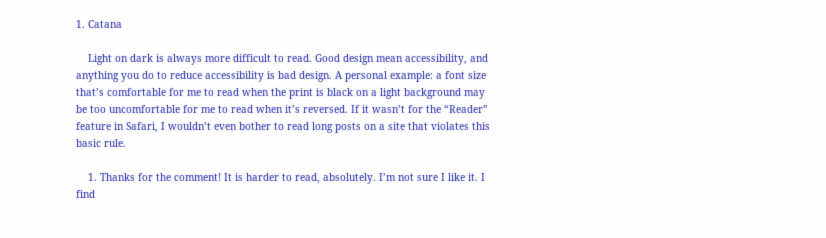1. Catana

    Light on dark is always more difficult to read. Good design mean accessibility, and anything you do to reduce accessibility is bad design. A personal example: a font size that’s comfortable for me to read when the print is black on a light background may be too uncomfortable for me to read when it’s reversed. If it wasn’t for the “Reader” feature in Safari, I wouldn’t even bother to read long posts on a site that violates this basic rule.

    1. Thanks for the comment! It is harder to read, absolutely. I’m not sure I like it. I find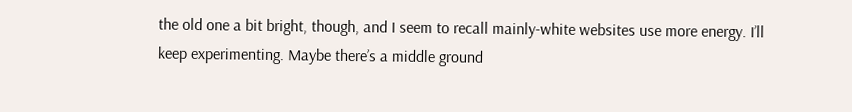the old one a bit bright, though, and I seem to recall mainly-white websites use more energy. I’ll keep experimenting. Maybe there’s a middle ground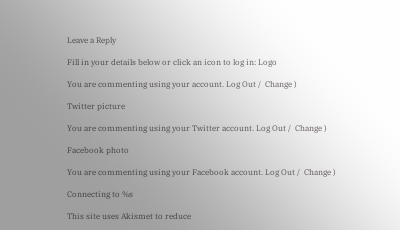Leave a Reply

Fill in your details below or click an icon to log in: Logo

You are commenting using your account. Log Out /  Change )

Twitter picture

You are commenting using your Twitter account. Log Out /  Change )

Facebook photo

You are commenting using your Facebook account. Log Out /  Change )

Connecting to %s

This site uses Akismet to reduce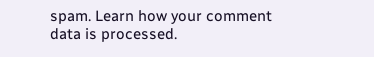spam. Learn how your comment data is processed.